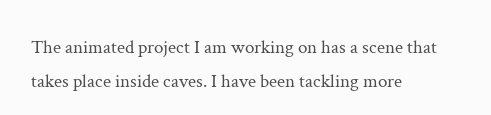The animated project I am working on has a scene that takes place inside caves. I have been tackling more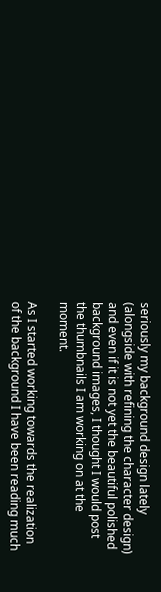seriously my background design lately (alongside with refining the character design) and even if it is not yet the beautiful polished background images, I thought I would post the thumbnails I am working on at the moment.

As I started working towards the realization of the background I have been reading much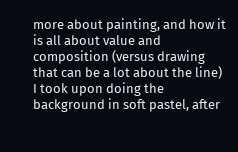more about painting, and how it is all about value and composition (versus drawing that can be a lot about the line)
I took upon doing the background in soft pastel, after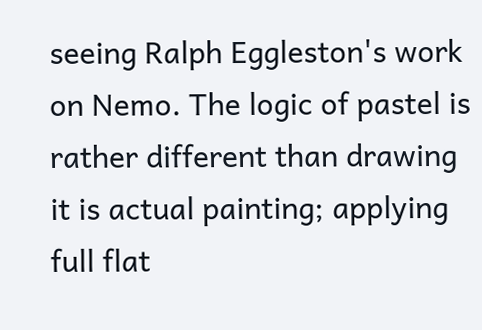seeing Ralph Eggleston's work on Nemo. The logic of pastel is rather different than drawing it is actual painting; applying full flat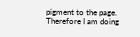pigment to the page.
Therefore I am doing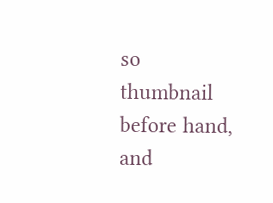so thumbnail before hand, and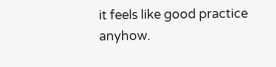it feels like good practice anyhow.